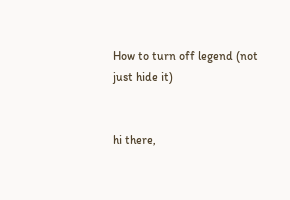How to turn off legend (not just hide it)


hi there,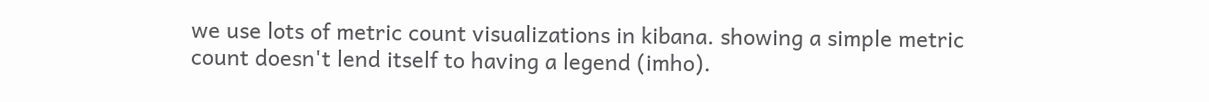we use lots of metric count visualizations in kibana. showing a simple metric
count doesn't lend itself to having a legend (imho).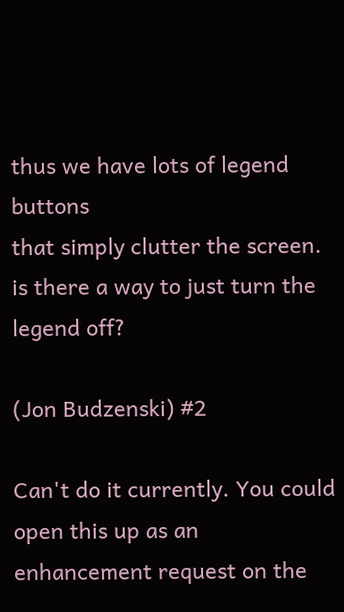thus we have lots of legend buttons
that simply clutter the screen. is there a way to just turn the legend off?

(Jon Budzenski) #2

Can't do it currently. You could open this up as an enhancement request on the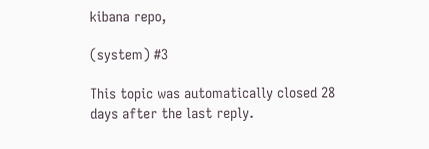kibana repo,

(system) #3

This topic was automatically closed 28 days after the last reply.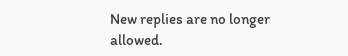New replies are no longer allowed.